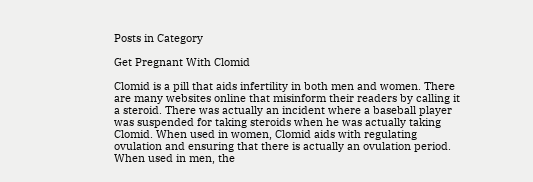Posts in Category

Get Pregnant With Clomid

Clomid is a pill that aids infertility in both men and women. There are many websites online that misinform their readers by calling it a steroid. There was actually an incident where a baseball player was suspended for taking steroids when he was actually taking Clomid. When used in women, Clomid aids with regulating ovulation and ensuring that there is actually an ovulation period. When used in men, the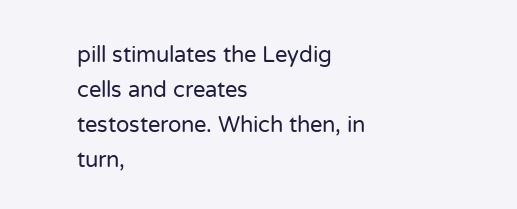pill stimulates the Leydig cells and creates testosterone. Which then, in turn,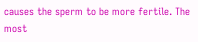causes the sperm to be more fertile. The most